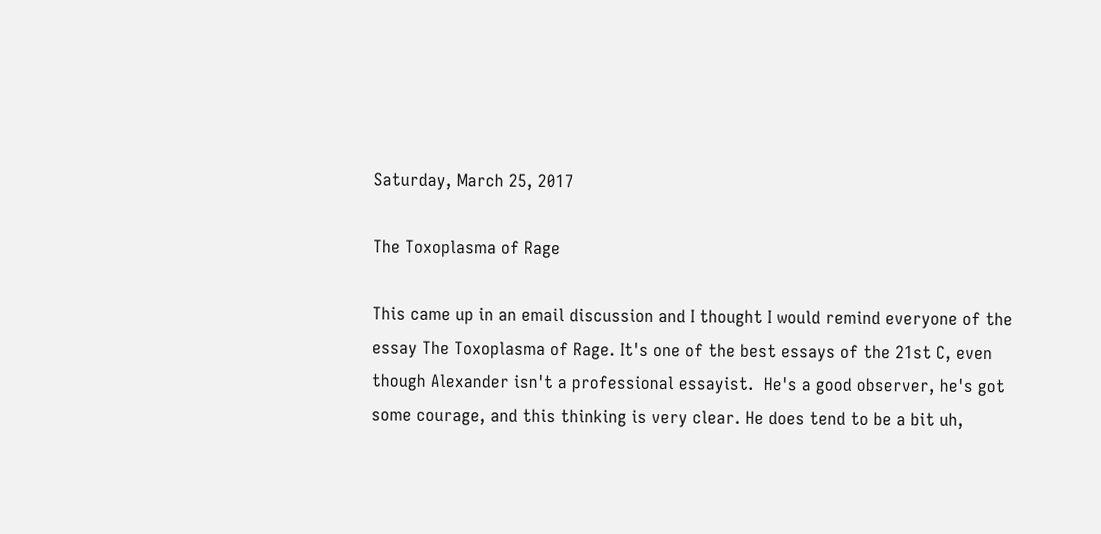Saturday, March 25, 2017

The Toxoplasma of Rage

This came up in an email discussion and I thought I would remind everyone of the essay The Toxoplasma of Rage. It's one of the best essays of the 21st C, even though Alexander isn't a professional essayist.  He's a good observer, he's got some courage, and this thinking is very clear. He does tend to be a bit uh,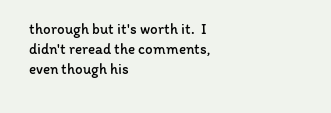thorough but it's worth it.  I didn't reread the comments, even though his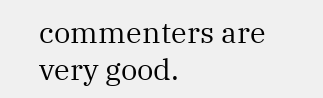commenters are very good.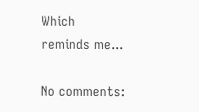Which reminds me...

No comments: